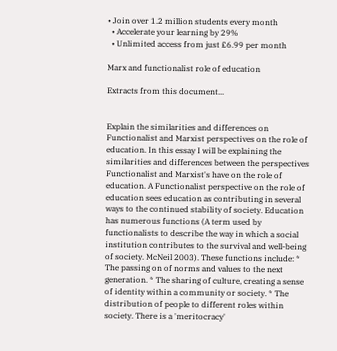• Join over 1.2 million students every month
  • Accelerate your learning by 29%
  • Unlimited access from just £6.99 per month

Marx and functionalist role of education

Extracts from this document...


Explain the similarities and differences on Functionalist and Marxist perspectives on the role of education. In this essay I will be explaining the similarities and differences between the perspectives Functionalist and Marxist's have on the role of education. A Functionalist perspective on the role of education sees education as contributing in several ways to the continued stability of society. Education has numerous functions (A term used by functionalists to describe the way in which a social institution contributes to the survival and well-being of society. McNeil 2003). These functions include: * The passing on of norms and values to the next generation. * The sharing of culture, creating a sense of identity within a community or society. * The distribution of people to different roles within society. There is a 'meritocracy'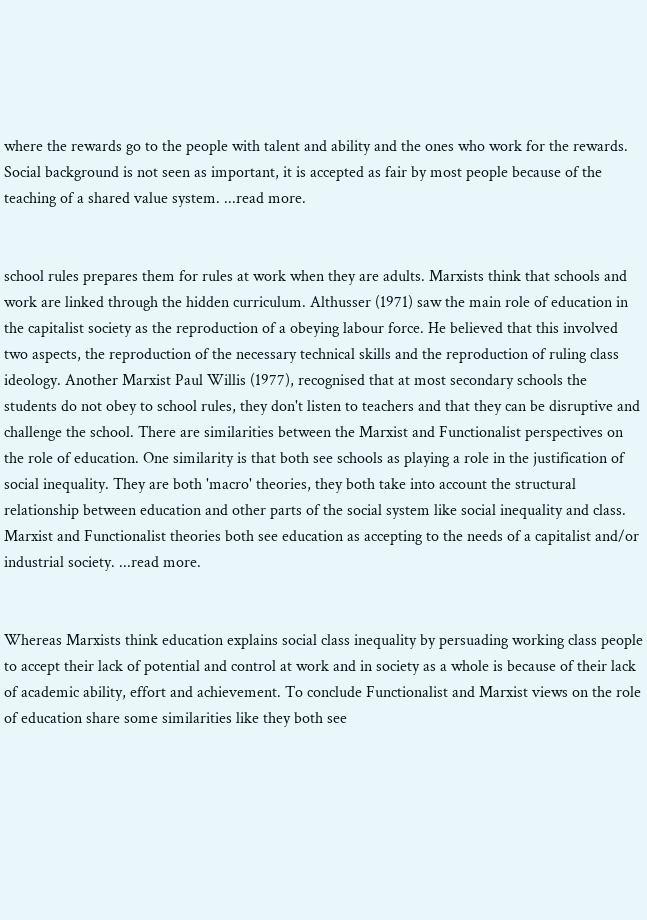where the rewards go to the people with talent and ability and the ones who work for the rewards. Social background is not seen as important, it is accepted as fair by most people because of the teaching of a shared value system. ...read more.


school rules prepares them for rules at work when they are adults. Marxists think that schools and work are linked through the hidden curriculum. Althusser (1971) saw the main role of education in the capitalist society as the reproduction of a obeying labour force. He believed that this involved two aspects, the reproduction of the necessary technical skills and the reproduction of ruling class ideology. Another Marxist Paul Willis (1977), recognised that at most secondary schools the students do not obey to school rules, they don't listen to teachers and that they can be disruptive and challenge the school. There are similarities between the Marxist and Functionalist perspectives on the role of education. One similarity is that both see schools as playing a role in the justification of social inequality. They are both 'macro' theories, they both take into account the structural relationship between education and other parts of the social system like social inequality and class. Marxist and Functionalist theories both see education as accepting to the needs of a capitalist and/or industrial society. ...read more.


Whereas Marxists think education explains social class inequality by persuading working class people to accept their lack of potential and control at work and in society as a whole is because of their lack of academic ability, effort and achievement. To conclude Functionalist and Marxist views on the role of education share some similarities like they both see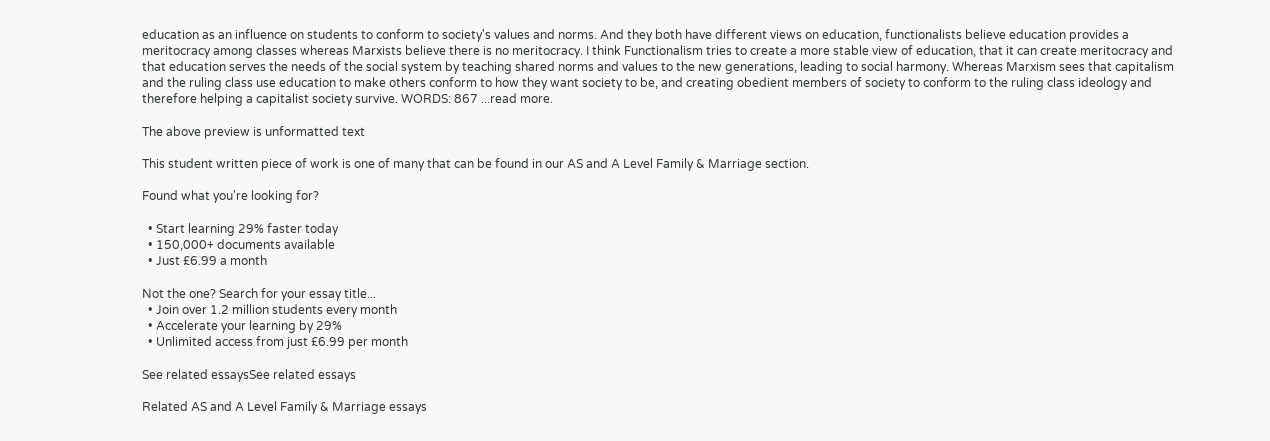education as an influence on students to conform to society's values and norms. And they both have different views on education, functionalists believe education provides a meritocracy among classes whereas Marxists believe there is no meritocracy. I think Functionalism tries to create a more stable view of education, that it can create meritocracy and that education serves the needs of the social system by teaching shared norms and values to the new generations, leading to social harmony. Whereas Marxism sees that capitalism and the ruling class use education to make others conform to how they want society to be, and creating obedient members of society to conform to the ruling class ideology and therefore helping a capitalist society survive. WORDS: 867 ...read more.

The above preview is unformatted text

This student written piece of work is one of many that can be found in our AS and A Level Family & Marriage section.

Found what you're looking for?

  • Start learning 29% faster today
  • 150,000+ documents available
  • Just £6.99 a month

Not the one? Search for your essay title...
  • Join over 1.2 million students every month
  • Accelerate your learning by 29%
  • Unlimited access from just £6.99 per month

See related essaysSee related essays

Related AS and A Level Family & Marriage essays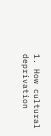1. How cultural deprivation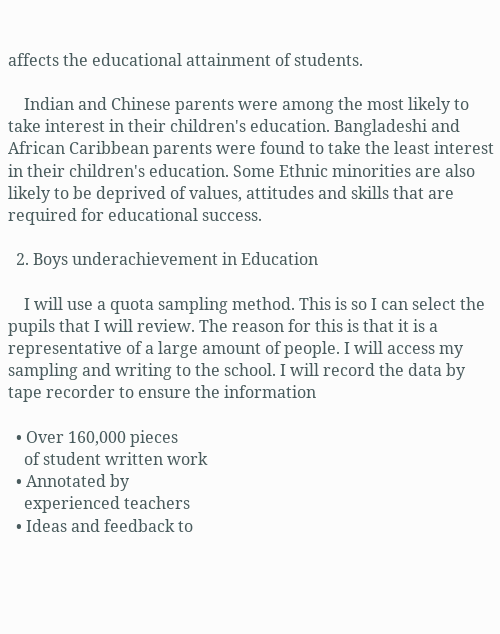affects the educational attainment of students.

    Indian and Chinese parents were among the most likely to take interest in their children's education. Bangladeshi and African Caribbean parents were found to take the least interest in their children's education. Some Ethnic minorities are also likely to be deprived of values, attitudes and skills that are required for educational success.

  2. Boys underachievement in Education

    I will use a quota sampling method. This is so I can select the pupils that I will review. The reason for this is that it is a representative of a large amount of people. I will access my sampling and writing to the school. I will record the data by tape recorder to ensure the information

  • Over 160,000 pieces
    of student written work
  • Annotated by
    experienced teachers
  • Ideas and feedback to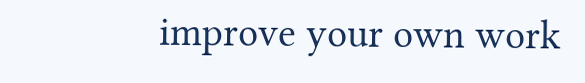improve your own work